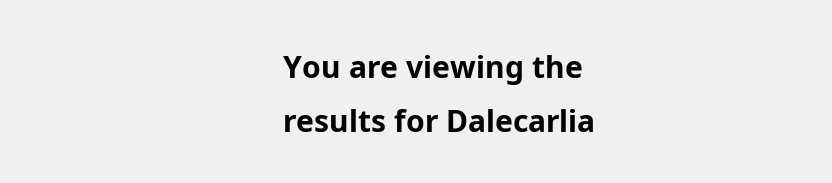You are viewing the results for Dalecarlia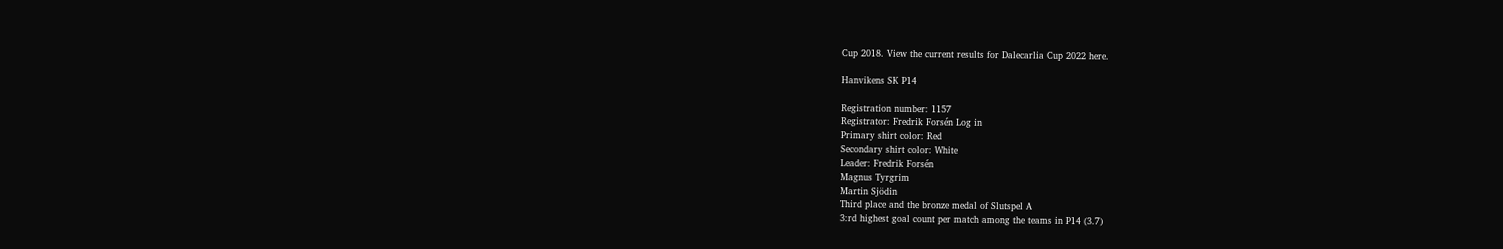Cup 2018. View the current results for Dalecarlia Cup 2022 here.

Hanvikens SK P14

Registration number: 1157
Registrator: Fredrik Forsén Log in
Primary shirt color: Red
Secondary shirt color: White
Leader: Fredrik Forsén
Magnus Tyrgrim
Martin Sjödin
Third place and the bronze medal of Slutspel A
3:rd highest goal count per match among the teams in P14 (3.7)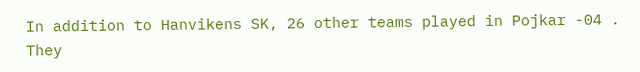In addition to Hanvikens SK, 26 other teams played in Pojkar -04 . They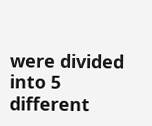were divided into 5 different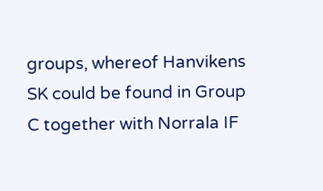groups, whereof Hanvikens SK could be found in Group C together with Norrala IF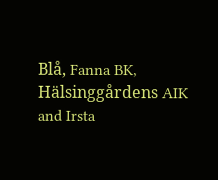Blå, Fanna BK, Hälsinggårdens AIK and Irsta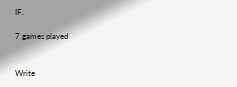IF.

7 games played


Write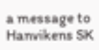a message to Hanvikens SK